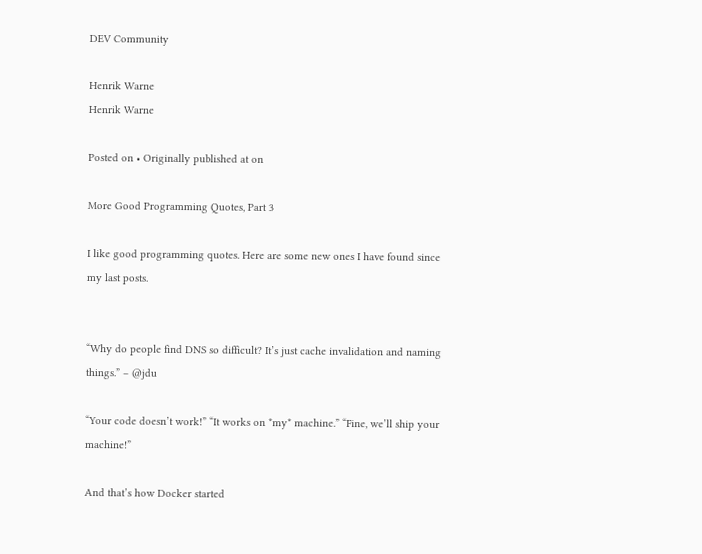DEV Community

Henrik Warne
Henrik Warne

Posted on • Originally published at on

More Good Programming Quotes, Part 3

I like good programming quotes. Here are some new ones I have found since my last posts.


“Why do people find DNS so difficult? It’s just cache invalidation and naming things.” – @jdu

“Your code doesn’t work!” “It works on *my* machine.” “Fine, we’ll ship your machine!”

And that’s how Docker started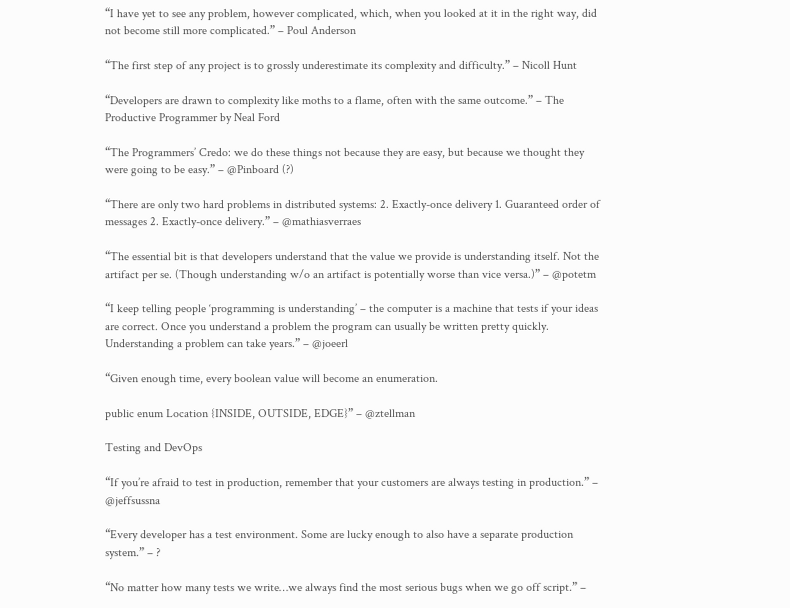“I have yet to see any problem, however complicated, which, when you looked at it in the right way, did not become still more complicated.” – Poul Anderson

“The first step of any project is to grossly underestimate its complexity and difficulty.” – Nicoll Hunt

“Developers are drawn to complexity like moths to a flame, often with the same outcome.” – The Productive Programmer by Neal Ford

“The Programmers’ Credo: we do these things not because they are easy, but because we thought they were going to be easy.” – @Pinboard (?)

“There are only two hard problems in distributed systems: 2. Exactly-once delivery 1. Guaranteed order of messages 2. Exactly-once delivery.” – @mathiasverraes

“The essential bit is that developers understand that the value we provide is understanding itself. Not the artifact per se. (Though understanding w/o an artifact is potentially worse than vice versa.)” – @potetm

“I keep telling people ‘programming is understanding’ – the computer is a machine that tests if your ideas are correct. Once you understand a problem the program can usually be written pretty quickly. Understanding a problem can take years.” – @joeerl

“Given enough time, every boolean value will become an enumeration.

public enum Location {INSIDE, OUTSIDE, EDGE}” – @ztellman

Testing and DevOps

“If you’re afraid to test in production, remember that your customers are always testing in production.” – @jeffsussna

“Every developer has a test environment. Some are lucky enough to also have a separate production system.” – ?

“No matter how many tests we write…we always find the most serious bugs when we go off script.” –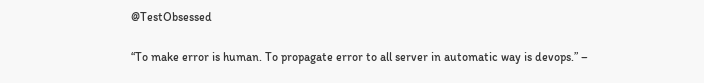@TestObsessed

“To make error is human. To propagate error to all server in automatic way is devops.” –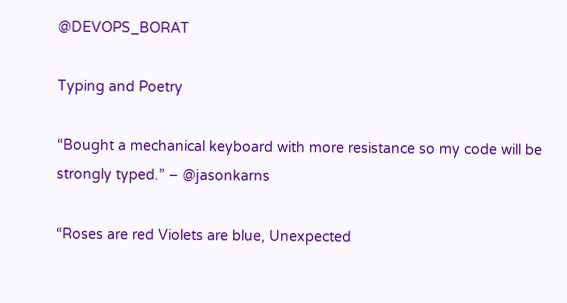@DEVOPS_BORAT

Typing and Poetry

“Bought a mechanical keyboard with more resistance so my code will be strongly typed.” – @jasonkarns

“Roses are red Violets are blue, Unexpected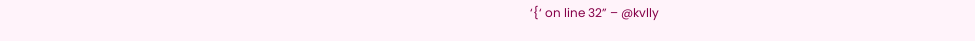‘{‘ on line 32” – @kvlly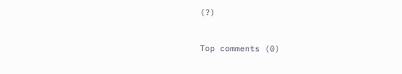(?)

Top comments (0)